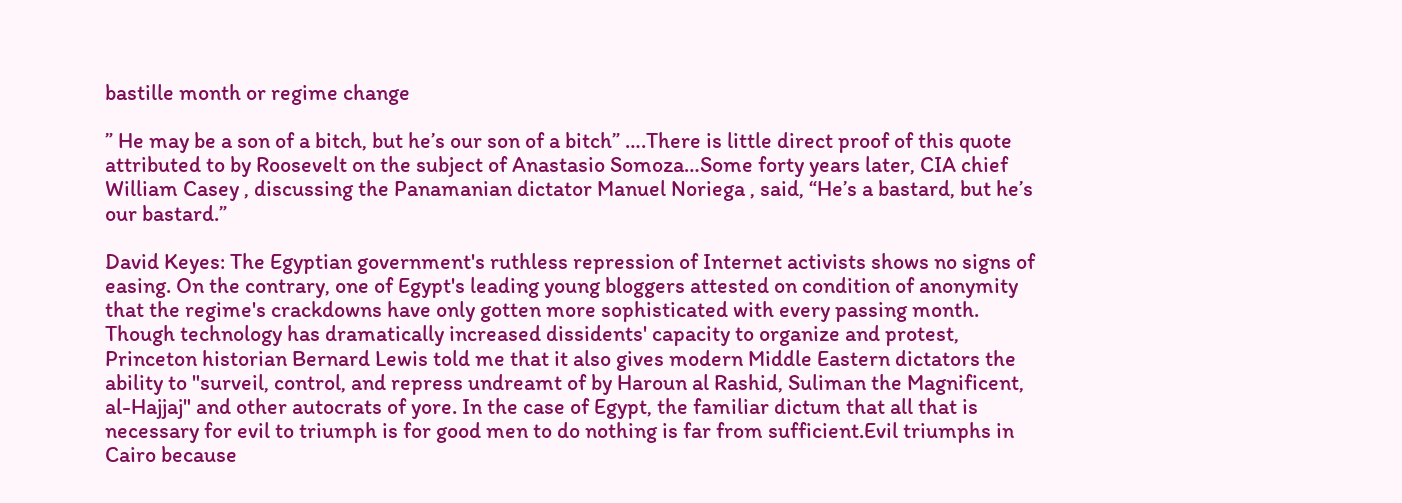bastille month or regime change

” He may be a son of a bitch, but he’s our son of a bitch” ….There is little direct proof of this quote attributed to by Roosevelt on the subject of Anastasio Somoza…Some forty years later, CIA chief William Casey , discussing the Panamanian dictator Manuel Noriega , said, “He’s a bastard, but he’s our bastard.”

David Keyes: The Egyptian government's ruthless repression of Internet activists shows no signs of easing. On the contrary, one of Egypt's leading young bloggers attested on condition of anonymity that the regime's crackdowns have only gotten more sophisticated with every passing month. Though technology has dramatically increased dissidents' capacity to organize and protest, Princeton historian Bernard Lewis told me that it also gives modern Middle Eastern dictators the ability to "surveil, control, and repress undreamt of by Haroun al Rashid, Suliman the Magnificent, al-Hajjaj" and other autocrats of yore. In the case of Egypt, the familiar dictum that all that is necessary for evil to triumph is for good men to do nothing is far from sufficient.Evil triumphs in Cairo because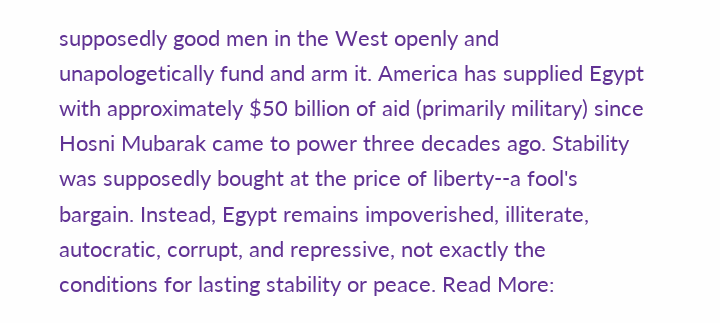supposedly good men in the West openly and unapologetically fund and arm it. America has supplied Egypt with approximately $50 billion of aid (primarily military) since Hosni Mubarak came to power three decades ago. Stability was supposedly bought at the price of liberty--a fool's bargain. Instead, Egypt remains impoverished, illiterate, autocratic, corrupt, and repressive, not exactly the conditions for lasting stability or peace. Read More: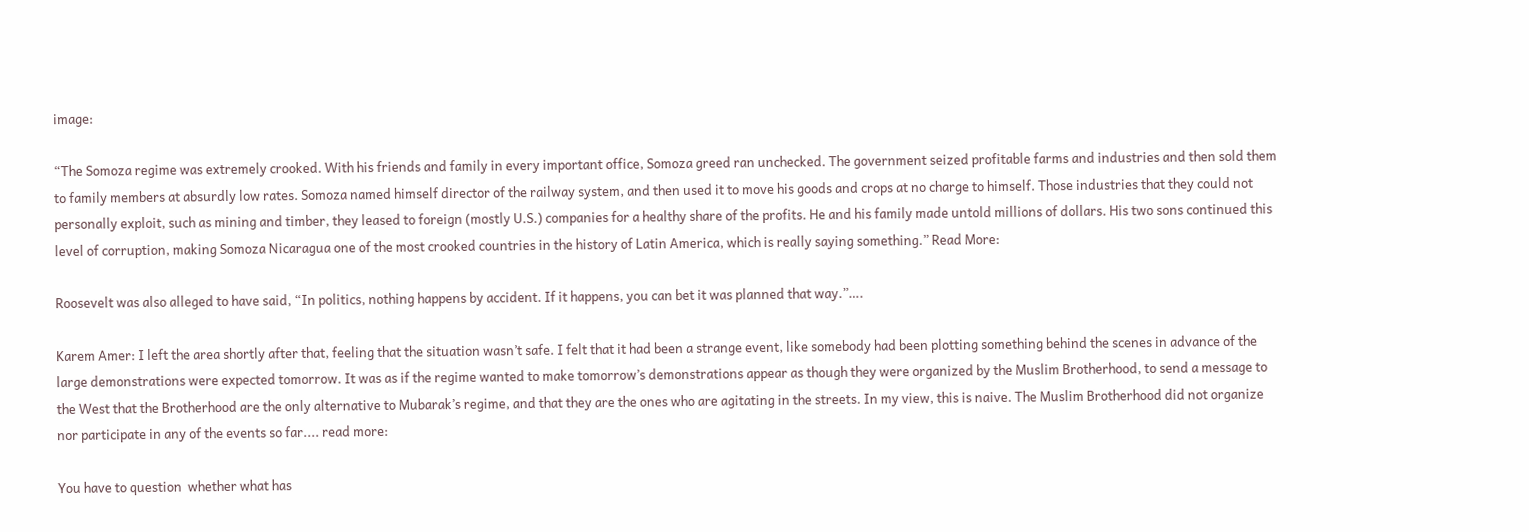image:

“The Somoza regime was extremely crooked. With his friends and family in every important office, Somoza greed ran unchecked. The government seized profitable farms and industries and then sold them to family members at absurdly low rates. Somoza named himself director of the railway system, and then used it to move his goods and crops at no charge to himself. Those industries that they could not personally exploit, such as mining and timber, they leased to foreign (mostly U.S.) companies for a healthy share of the profits. He and his family made untold millions of dollars. His two sons continued this level of corruption, making Somoza Nicaragua one of the most crooked countries in the history of Latin America, which is really saying something.” Read More:

Roosevelt was also alleged to have said, “In politics, nothing happens by accident. If it happens, you can bet it was planned that way.”….

Karem Amer: I left the area shortly after that, feeling that the situation wasn’t safe. I felt that it had been a strange event, like somebody had been plotting something behind the scenes in advance of the large demonstrations were expected tomorrow. It was as if the regime wanted to make tomorrow’s demonstrations appear as though they were organized by the Muslim Brotherhood, to send a message to the West that the Brotherhood are the only alternative to Mubarak’s regime, and that they are the ones who are agitating in the streets. In my view, this is naive. The Muslim Brotherhood did not organize nor participate in any of the events so far.... read more:

You have to question  whether what has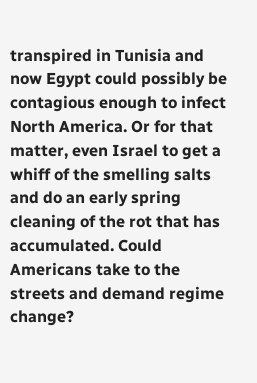transpired in Tunisia and now Egypt could possibly be contagious enough to infect North America. Or for that matter, even Israel to get a whiff of the smelling salts and do an early spring cleaning of the rot that has accumulated. Could Americans take to the streets and demand regime change?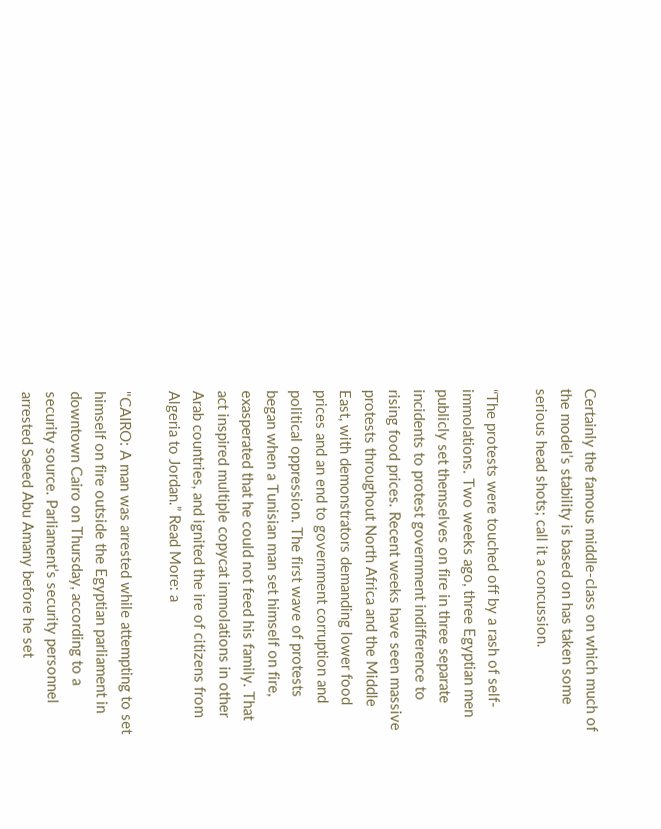Certainly the famous middle-class on which much of the model’s stability is based on has taken some serious head shots; call it a concussion.

“The protests were touched off by a rash of self-immolations. Two weeks ago, three Egyptian men publicly set themselves on fire in three separate incidents to protest government indifference to rising food prices. Recent weeks have seen massive protests throughout North Africa and the Middle East, with demonstrators demanding lower food prices and an end to government corruption and political oppression. The first wave of protests began when a Tunisian man set himself on fire, exasperated that he could not feed his family. That act inspired multiple copycat immolations in other Arab countries, and ignited the ire of citizens from Algeria to Jordan.” Read More: a

"CAIRO: A man was arrested while attempting to set himself on fire outside the Egyptian parliament in downtown Cairo on Thursday, according to a security source. Parliament’s security personnel arrested Saeed Abu Amany before he set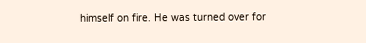himself on fire. He was turned over for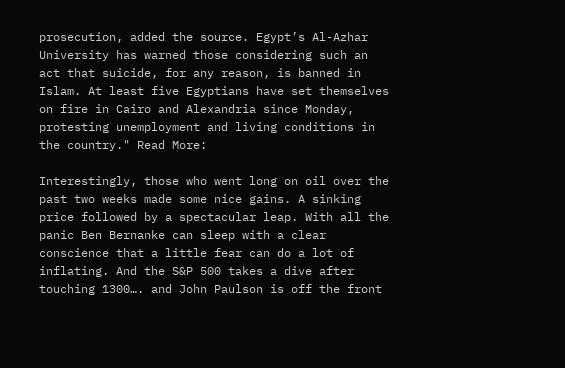prosecution, added the source. Egypt’s Al-Azhar University has warned those considering such an act that suicide, for any reason, is banned in Islam. At least five Egyptians have set themselves on fire in Cairo and Alexandria since Monday, protesting unemployment and living conditions in the country." Read More:

Interestingly, those who went long on oil over the past two weeks made some nice gains. A sinking price followed by a spectacular leap. With all the panic Ben Bernanke can sleep with a clear conscience that a little fear can do a lot of inflating. And the S&P 500 takes a dive after touching 1300…. and John Paulson is off the front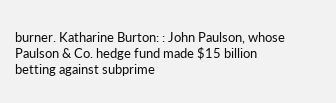burner. Katharine Burton: : John Paulson, whose Paulson & Co. hedge fund made $15 billion betting against subprime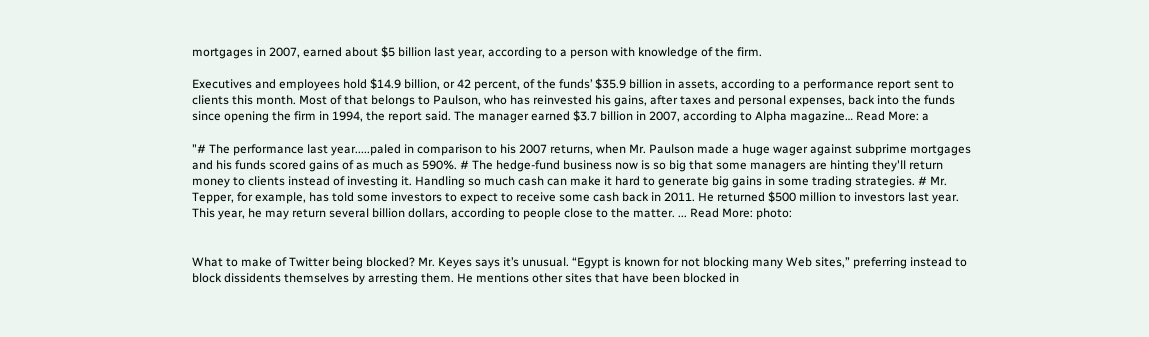mortgages in 2007, earned about $5 billion last year, according to a person with knowledge of the firm.

Executives and employees hold $14.9 billion, or 42 percent, of the funds’ $35.9 billion in assets, according to a performance report sent to clients this month. Most of that belongs to Paulson, who has reinvested his gains, after taxes and personal expenses, back into the funds since opening the firm in 1994, the report said. The manager earned $3.7 billion in 2007, according to Alpha magazine… Read More: a

"# The performance last year.....paled in comparison to his 2007 returns, when Mr. Paulson made a huge wager against subprime mortgages and his funds scored gains of as much as 590%. # The hedge-fund business now is so big that some managers are hinting they'll return money to clients instead of investing it. Handling so much cash can make it hard to generate big gains in some trading strategies. # Mr. Tepper, for example, has told some investors to expect to receive some cash back in 2011. He returned $500 million to investors last year. This year, he may return several billion dollars, according to people close to the matter. ... Read More: photo:


What to make of Twitter being blocked? Mr. Keyes says it’s unusual. “Egypt is known for not blocking many Web sites,” preferring instead to block dissidents themselves by arresting them. He mentions other sites that have been blocked in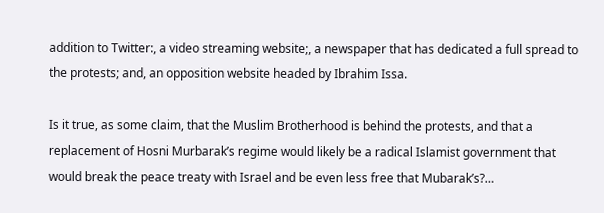addition to Twitter:, a video streaming website;, a newspaper that has dedicated a full spread to the protests; and, an opposition website headed by Ibrahim Issa.

Is it true, as some claim, that the Muslim Brotherhood is behind the protests, and that a replacement of Hosni Murbarak’s regime would likely be a radical Islamist government that would break the peace treaty with Israel and be even less free that Mubarak’s?…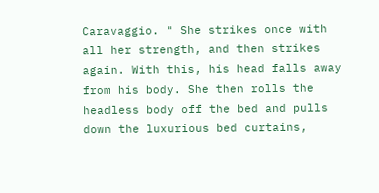Caravaggio. " She strikes once with all her strength, and then strikes again. With this, his head falls away from his body. She then rolls the headless body off the bed and pulls down the luxurious bed curtains,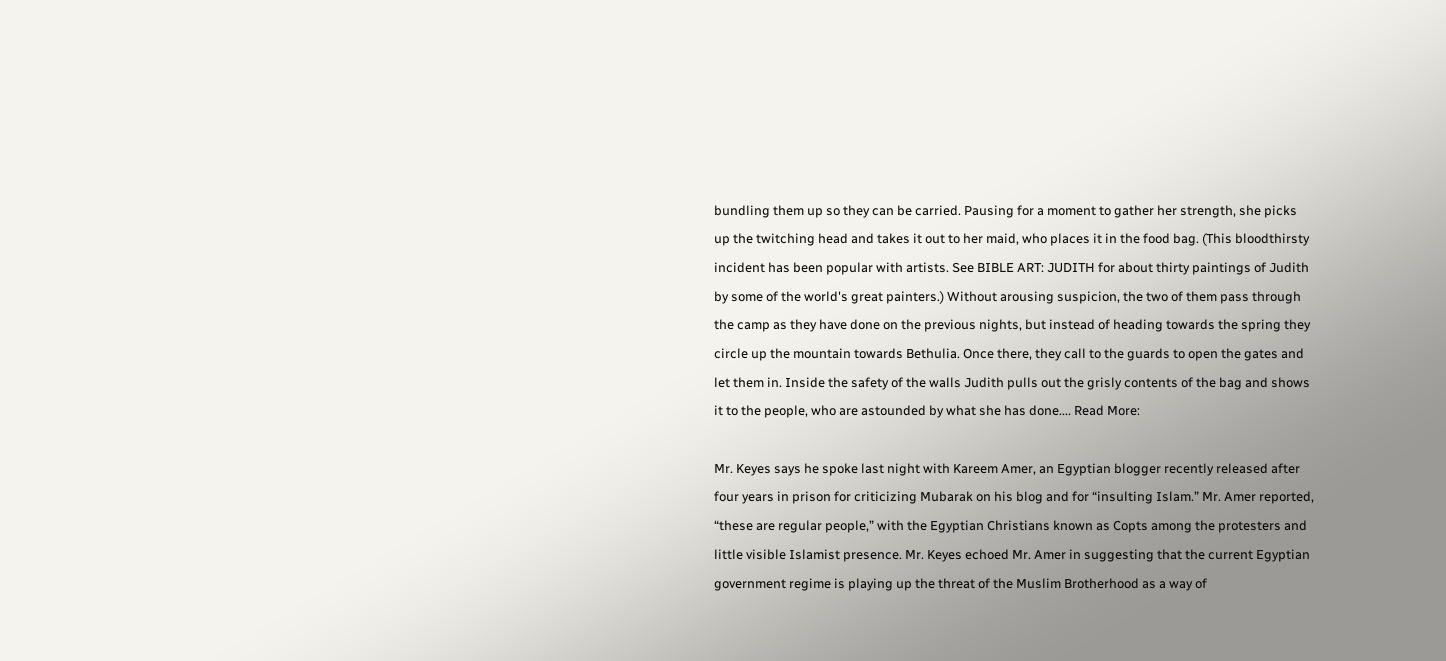bundling them up so they can be carried. Pausing for a moment to gather her strength, she picks up the twitching head and takes it out to her maid, who places it in the food bag. (This bloodthirsty incident has been popular with artists. See BIBLE ART: JUDITH for about thirty paintings of Judith by some of the world's great painters.) Without arousing suspicion, the two of them pass through the camp as they have done on the previous nights, but instead of heading towards the spring they circle up the mountain towards Bethulia. Once there, they call to the guards to open the gates and let them in. Inside the safety of the walls Judith pulls out the grisly contents of the bag and shows it to the people, who are astounded by what she has done.... Read More:

Mr. Keyes says he spoke last night with Kareem Amer, an Egyptian blogger recently released after four years in prison for criticizing Mubarak on his blog and for “insulting Islam.” Mr. Amer reported, “these are regular people,” with the Egyptian Christians known as Copts among the protesters and little visible Islamist presence. Mr. Keyes echoed Mr. Amer in suggesting that the current Egyptian government regime is playing up the threat of the Muslim Brotherhood as a way of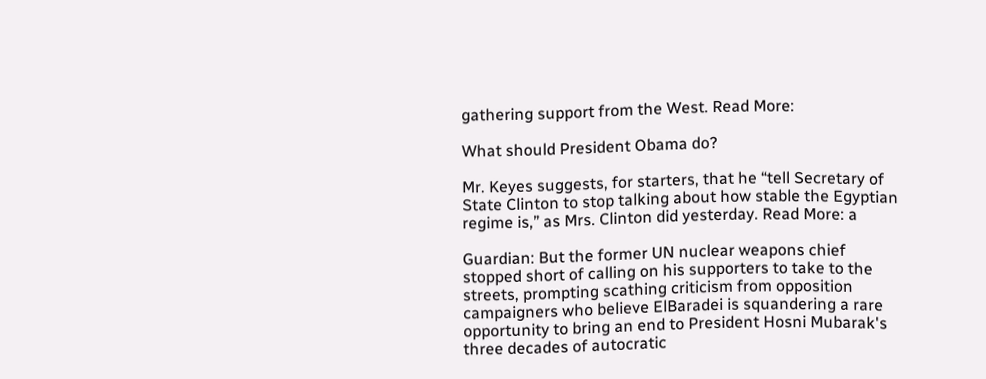gathering support from the West. Read More:

What should President Obama do?

Mr. Keyes suggests, for starters, that he “tell Secretary of State Clinton to stop talking about how stable the Egyptian regime is,” as Mrs. Clinton did yesterday. Read More: a

Guardian: But the former UN nuclear weapons chief stopped short of calling on his supporters to take to the streets, prompting scathing criticism from opposition campaigners who believe ElBaradei is squandering a rare opportunity to bring an end to President Hosni Mubarak's three decades of autocratic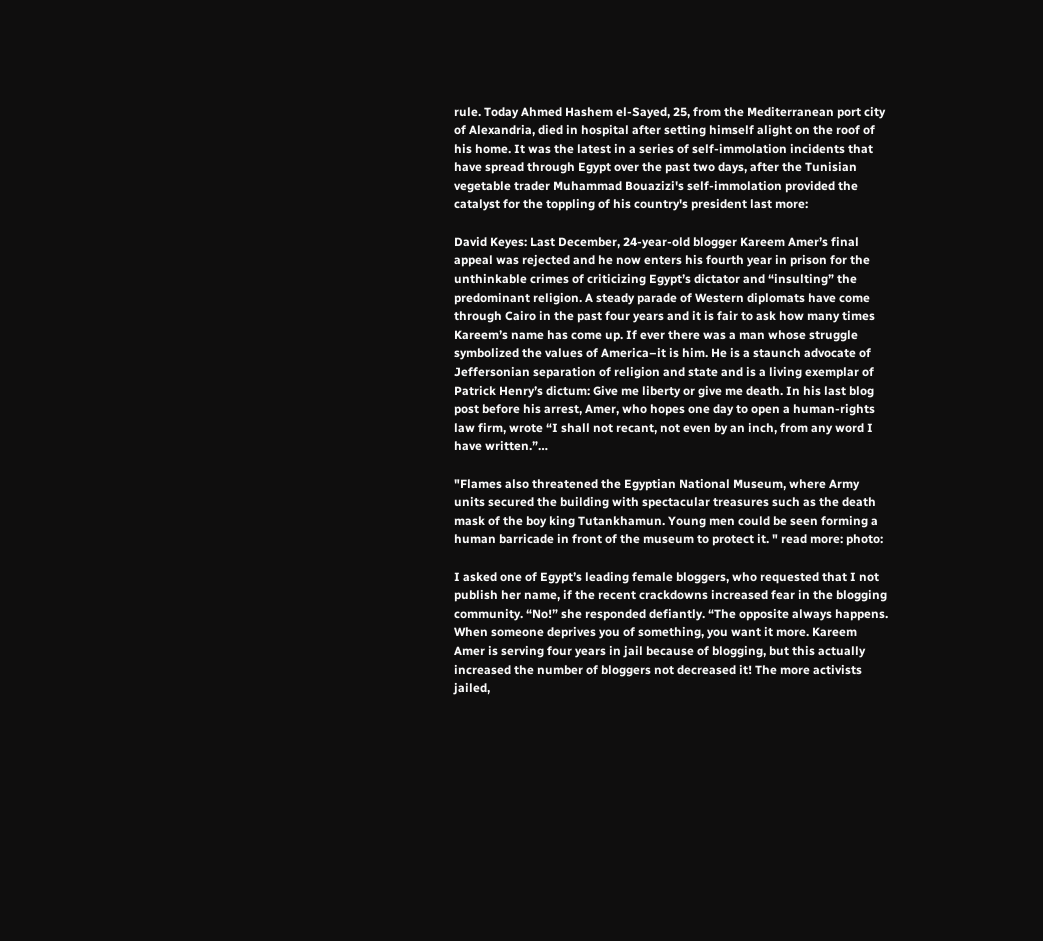rule. Today Ahmed Hashem el-Sayed, 25, from the Mediterranean port city of Alexandria, died in hospital after setting himself alight on the roof of his home. It was the latest in a series of self-immolation incidents that have spread through Egypt over the past two days, after the Tunisian vegetable trader Muhammad Bouazizi's self-immolation provided the catalyst for the toppling of his country's president last more:

David Keyes: Last December, 24-year-old blogger Kareem Amer’s final appeal was rejected and he now enters his fourth year in prison for the unthinkable crimes of criticizing Egypt’s dictator and “insulting” the predominant religion. A steady parade of Western diplomats have come through Cairo in the past four years and it is fair to ask how many times Kareem’s name has come up. If ever there was a man whose struggle symbolized the values of America–it is him. He is a staunch advocate of Jeffersonian separation of religion and state and is a living exemplar of Patrick Henry’s dictum: Give me liberty or give me death. In his last blog post before his arrest, Amer, who hopes one day to open a human-rights law firm, wrote “I shall not recant, not even by an inch, from any word I have written.”…

"Flames also threatened the Egyptian National Museum, where Army units secured the building with spectacular treasures such as the death mask of the boy king Tutankhamun. Young men could be seen forming a human barricade in front of the museum to protect it. " read more: photo:

I asked one of Egypt’s leading female bloggers, who requested that I not publish her name, if the recent crackdowns increased fear in the blogging community. “No!” she responded defiantly. “The opposite always happens. When someone deprives you of something, you want it more. Kareem Amer is serving four years in jail because of blogging, but this actually increased the number of bloggers not decreased it! The more activists jailed,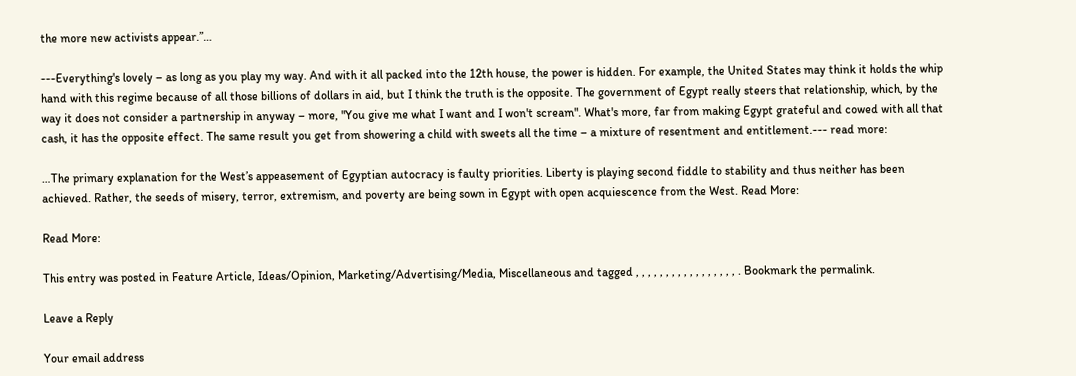the more new activists appear.”…

---Everything's lovely – as long as you play my way. And with it all packed into the 12th house, the power is hidden. For example, the United States may think it holds the whip hand with this regime because of all those billions of dollars in aid, but I think the truth is the opposite. The government of Egypt really steers that relationship, which, by the way it does not consider a partnership in anyway – more, "You give me what I want and I won't scream". What's more, far from making Egypt grateful and cowed with all that cash, it has the opposite effect. The same result you get from showering a child with sweets all the time – a mixture of resentment and entitlement.--- read more:

…The primary explanation for the West’s appeasement of Egyptian autocracy is faulty priorities. Liberty is playing second fiddle to stability and thus neither has been achieved. Rather, the seeds of misery, terror, extremism, and poverty are being sown in Egypt with open acquiescence from the West. Read More:

Read More:

This entry was posted in Feature Article, Ideas/Opinion, Marketing/Advertising/Media, Miscellaneous and tagged , , , , , , , , , , , , , , , , , . Bookmark the permalink.

Leave a Reply

Your email address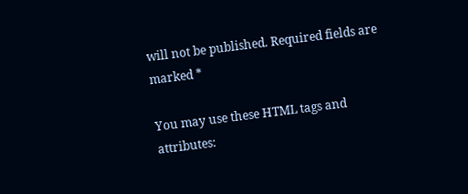will not be published. Required fields are marked *

You may use these HTML tags and attributes: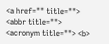<a href="" title=""> <abbr title=""> <acronym title=""> <b>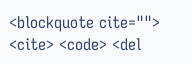<blockquote cite=""> <cite> <code> <del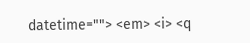datetime=""> <em> <i> <q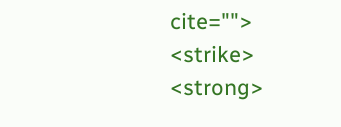cite=""> <strike> <strong>